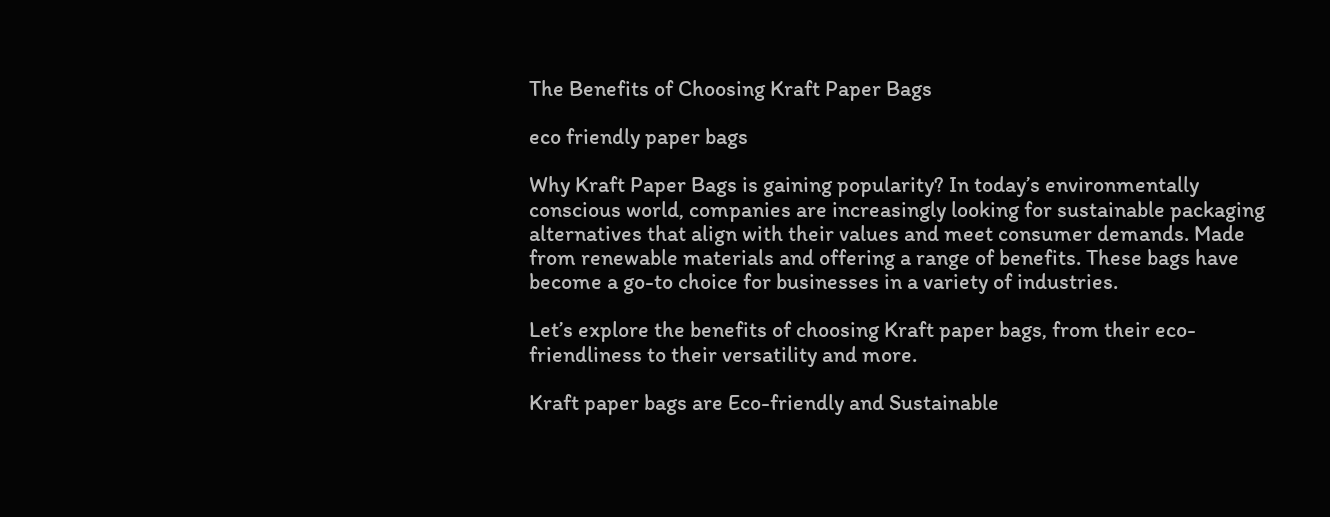The Benefits of Choosing Kraft Paper Bags

eco friendly paper bags

Why Kraft Paper Bags is gaining popularity? In today’s environmentally conscious world, companies are increasingly looking for sustainable packaging alternatives that align with their values and meet consumer demands. Made from renewable materials and offering a range of benefits. These bags have become a go-to choice for businesses in a variety of industries.

Let’s explore the benefits of choosing Kraft paper bags, from their eco-friendliness to their versatility and more.

Kraft paper bags are Eco-friendly and Sustainable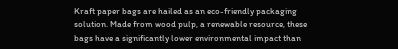Kraft paper bags are hailed as an eco-friendly packaging solution. Made from wood pulp, a renewable resource, these bags have a significantly lower environmental impact than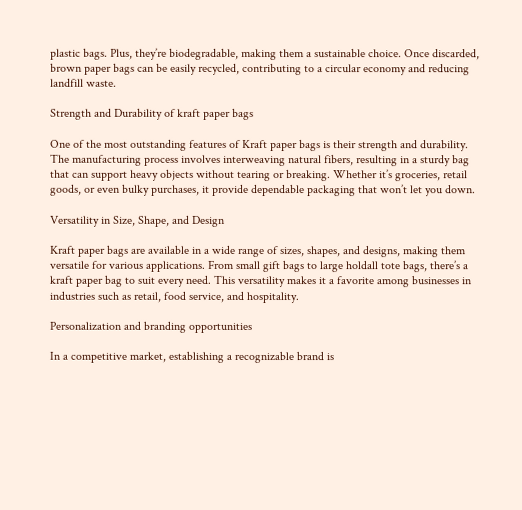plastic bags. Plus, they’re biodegradable, making them a sustainable choice. Once discarded, brown paper bags can be easily recycled, contributing to a circular economy and reducing landfill waste.

Strength and Durability of kraft paper bags

One of the most outstanding features of Kraft paper bags is their strength and durability. The manufacturing process involves interweaving natural fibers, resulting in a sturdy bag that can support heavy objects without tearing or breaking. Whether it’s groceries, retail goods, or even bulky purchases, it provide dependable packaging that won’t let you down.

Versatility in Size, Shape, and Design

Kraft paper bags are available in a wide range of sizes, shapes, and designs, making them versatile for various applications. From small gift bags to large holdall tote bags, there’s a kraft paper bag to suit every need. This versatility makes it a favorite among businesses in industries such as retail, food service, and hospitality.

Personalization and branding opportunities

In a competitive market, establishing a recognizable brand is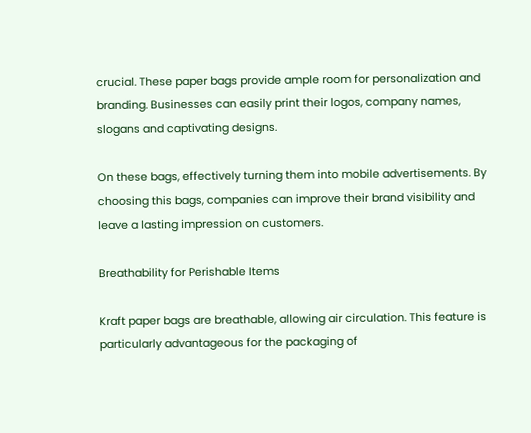crucial. These paper bags provide ample room for personalization and branding. Businesses can easily print their logos, company names, slogans and captivating designs.

On these bags, effectively turning them into mobile advertisements. By choosing this bags, companies can improve their brand visibility and leave a lasting impression on customers.

Breathability for Perishable Items

Kraft paper bags are breathable, allowing air circulation. This feature is particularly advantageous for the packaging of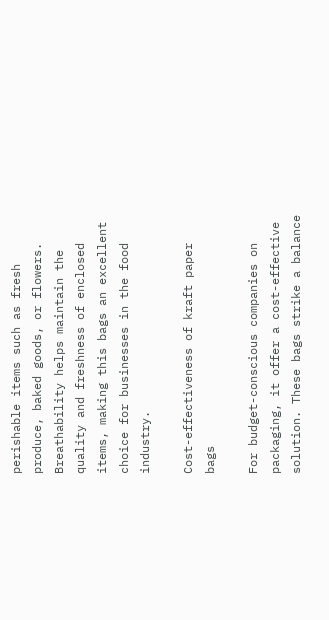perishable items such as fresh produce, baked goods, or flowers. Breathability helps maintain the quality and freshness of enclosed items, making this bags an excellent choice for businesses in the food industry.

Cost-effectiveness of kraft paper bags

For budget-conscious companies on packaging, it offer a cost-effective solution. These bags strike a balance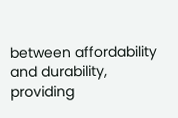between affordability and durability, providing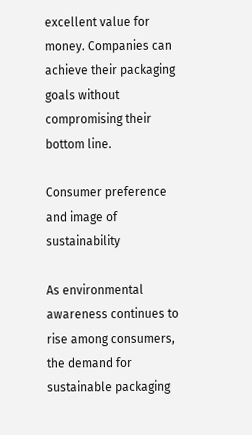excellent value for money. Companies can achieve their packaging goals without compromising their bottom line.

Consumer preference and image of sustainability

As environmental awareness continues to rise among consumers, the demand for sustainable packaging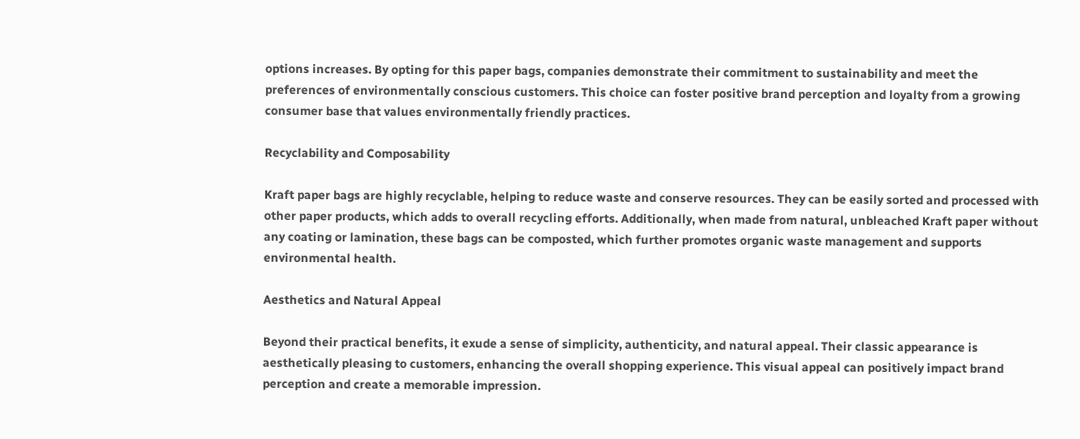options increases. By opting for this paper bags, companies demonstrate their commitment to sustainability and meet the preferences of environmentally conscious customers. This choice can foster positive brand perception and loyalty from a growing consumer base that values environmentally friendly practices.

Recyclability and Composability

Kraft paper bags are highly recyclable, helping to reduce waste and conserve resources. They can be easily sorted and processed with other paper products, which adds to overall recycling efforts. Additionally, when made from natural, unbleached Kraft paper without any coating or lamination, these bags can be composted, which further promotes organic waste management and supports environmental health.

Aesthetics and Natural Appeal

Beyond their practical benefits, it exude a sense of simplicity, authenticity, and natural appeal. Their classic appearance is aesthetically pleasing to customers, enhancing the overall shopping experience. This visual appeal can positively impact brand perception and create a memorable impression.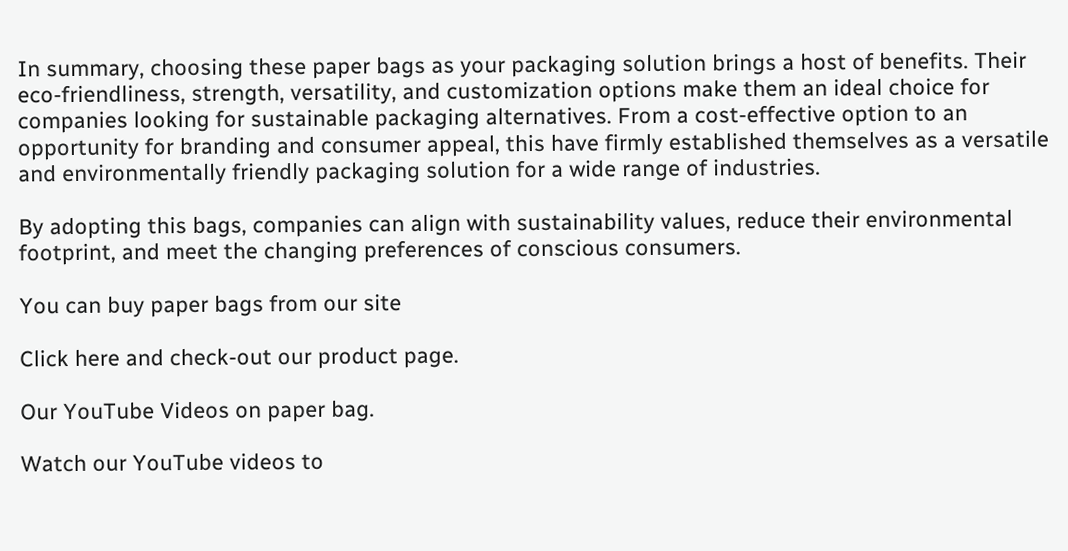In summary, choosing these paper bags as your packaging solution brings a host of benefits. Their eco-friendliness, strength, versatility, and customization options make them an ideal choice for companies looking for sustainable packaging alternatives. From a cost-effective option to an opportunity for branding and consumer appeal, this have firmly established themselves as a versatile and environmentally friendly packaging solution for a wide range of industries.

By adopting this bags, companies can align with sustainability values, reduce their environmental footprint, and meet the changing preferences of conscious consumers.

You can buy paper bags from our site

Click here and check-out our product page.

Our YouTube Videos on paper bag.

Watch our YouTube videos to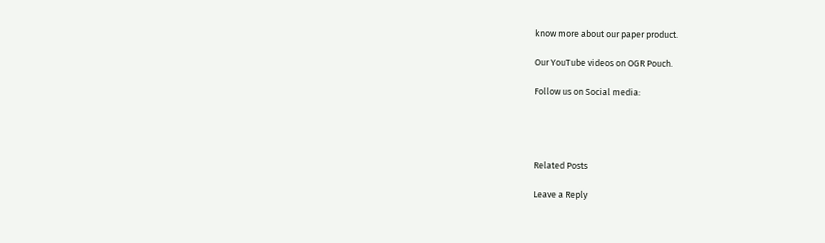know more about our paper product.

Our YouTube videos on OGR Pouch.

Follow us on Social media:




Related Posts

Leave a Reply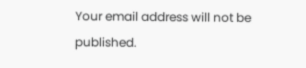Your email address will not be published.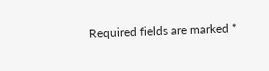Required fields are marked *